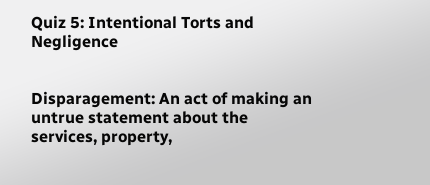Quiz 5: Intentional Torts and Negligence


Disparagement: An act of making an untrue statement about the services, property,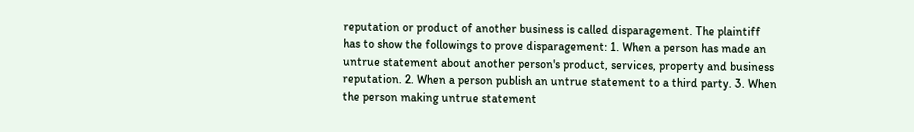reputation or product of another business is called disparagement. The plaintiff has to show the followings to prove disparagement: 1. When a person has made an untrue statement about another person's product, services, property and business reputation. 2. When a person publish an untrue statement to a third party. 3. When the person making untrue statement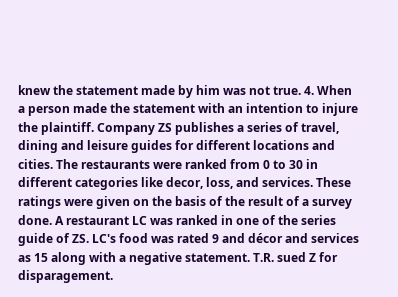knew the statement made by him was not true. 4. When a person made the statement with an intention to injure the plaintiff. Company ZS publishes a series of travel, dining and leisure guides for different locations and cities. The restaurants were ranked from 0 to 30 in different categories like decor, loss, and services. These ratings were given on the basis of the result of a survey done. A restaurant LC was ranked in one of the series guide of ZS. LC's food was rated 9 and décor and services as 15 along with a negative statement. T.R. sued Z for disparagement.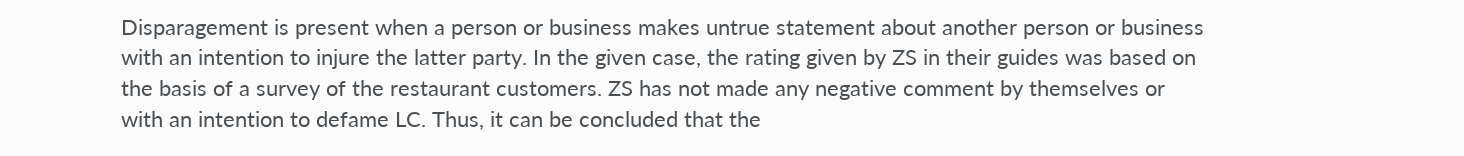Disparagement is present when a person or business makes untrue statement about another person or business with an intention to injure the latter party. In the given case, the rating given by ZS in their guides was based on the basis of a survey of the restaurant customers. ZS has not made any negative comment by themselves or with an intention to defame LC. Thus, it can be concluded that the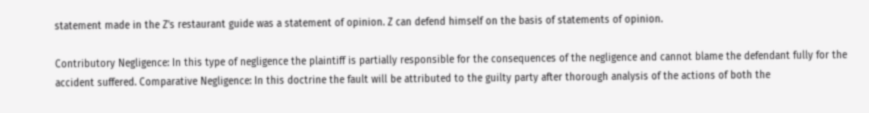statement made in the Z's restaurant guide was a statement of opinion. Z can defend himself on the basis of statements of opinion.

Contributory Negligence: In this type of negligence the plaintiff is partially responsible for the consequences of the negligence and cannot blame the defendant fully for the accident suffered. Comparative Negligence: In this doctrine the fault will be attributed to the guilty party after thorough analysis of the actions of both the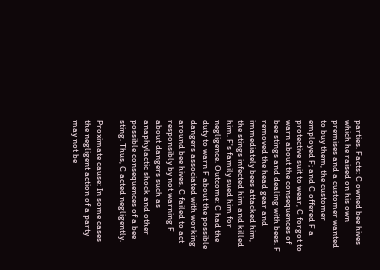parties. Facts: C owned bee hives which he raised on his own premises and a customer wanted to buy them, the customer employed F; and C offered F a protective suit to wear, C forgot to warn about the consequences of bee stings and dealing with bees. F removed the head gear and immediately bees attacked him, the stings infected him and killed him. F's family sued him for negligence. Outcome: C had the duty to warn F about the possible dangers associated with working around bee hives. C failed to act responsibly by not warning F about dangers such as anaphylactic shock and other possible consequences of a bee sting. Thus, C acted negligently.

Proximate cause: In some cases the negligent action of a party may not be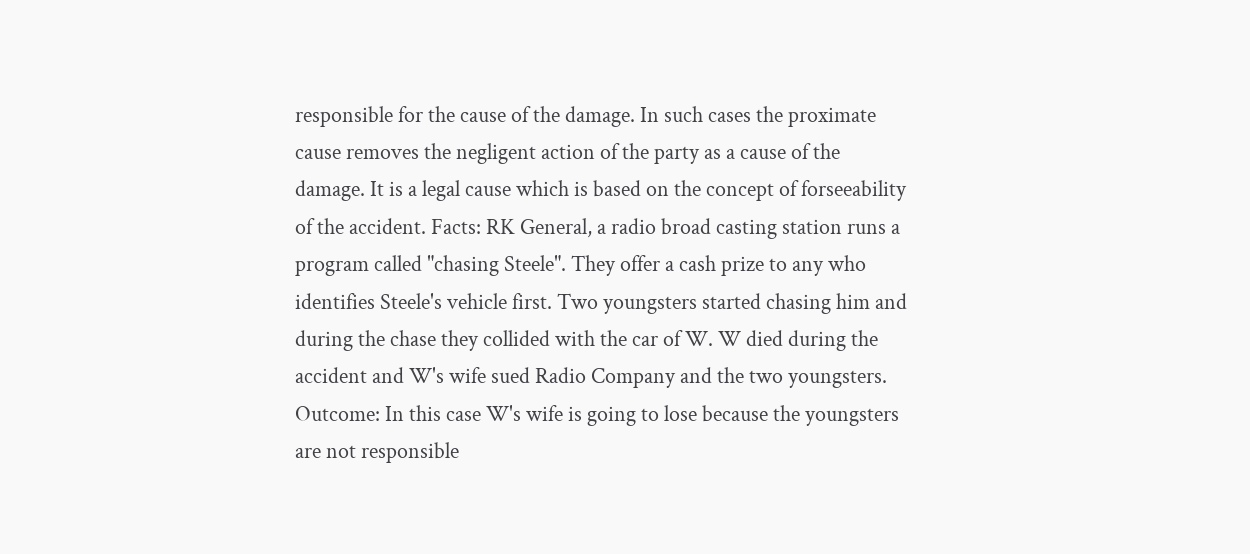responsible for the cause of the damage. In such cases the proximate cause removes the negligent action of the party as a cause of the damage. It is a legal cause which is based on the concept of forseeability of the accident. Facts: RK General, a radio broad casting station runs a program called "chasing Steele". They offer a cash prize to any who identifies Steele's vehicle first. Two youngsters started chasing him and during the chase they collided with the car of W. W died during the accident and W's wife sued Radio Company and the two youngsters. Outcome: In this case W's wife is going to lose because the youngsters are not responsible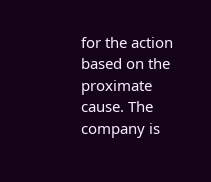for the action based on the proximate cause. The company is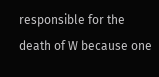responsible for the death of W because one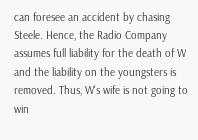can foresee an accident by chasing Steele. Hence, the Radio Company assumes full liability for the death of W and the liability on the youngsters is removed. Thus, W's wife is not going to win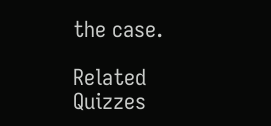the case.

Related Quizzes